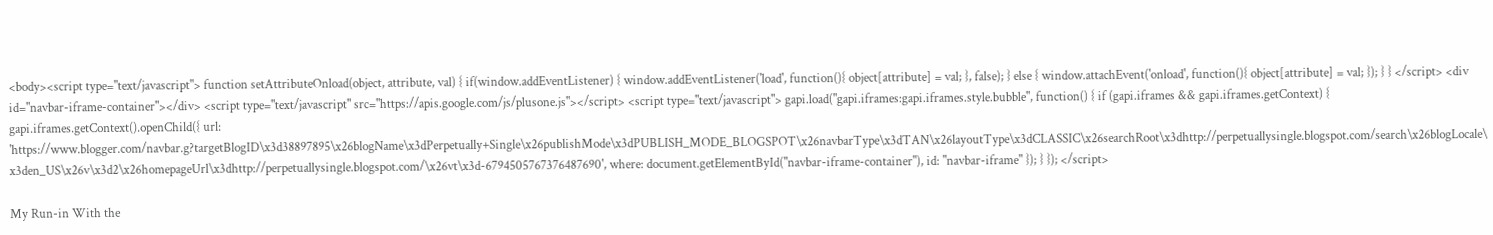<body><script type="text/javascript"> function setAttributeOnload(object, attribute, val) { if(window.addEventListener) { window.addEventListener('load', function(){ object[attribute] = val; }, false); } else { window.attachEvent('onload', function(){ object[attribute] = val; }); } } </script> <div id="navbar-iframe-container"></div> <script type="text/javascript" src="https://apis.google.com/js/plusone.js"></script> <script type="text/javascript"> gapi.load("gapi.iframes:gapi.iframes.style.bubble", function() { if (gapi.iframes && gapi.iframes.getContext) { gapi.iframes.getContext().openChild({ url: 'https://www.blogger.com/navbar.g?targetBlogID\x3d38897895\x26blogName\x3dPerpetually+Single\x26publishMode\x3dPUBLISH_MODE_BLOGSPOT\x26navbarType\x3dTAN\x26layoutType\x3dCLASSIC\x26searchRoot\x3dhttp://perpetuallysingle.blogspot.com/search\x26blogLocale\x3den_US\x26v\x3d2\x26homepageUrl\x3dhttp://perpetuallysingle.blogspot.com/\x26vt\x3d-6794505767376487690', where: document.getElementById("navbar-iframe-container"), id: "navbar-iframe" }); } }); </script>

My Run-in With the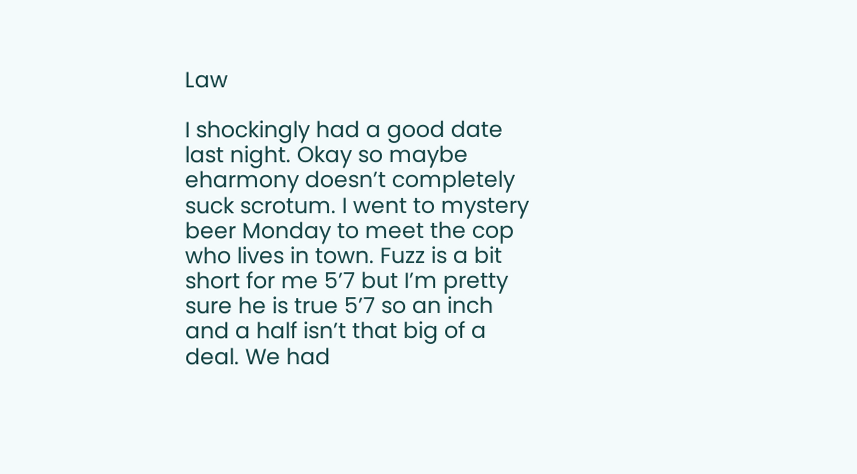Law

I shockingly had a good date last night. Okay so maybe eharmony doesn’t completely suck scrotum. I went to mystery beer Monday to meet the cop who lives in town. Fuzz is a bit short for me 5’7 but I’m pretty sure he is true 5’7 so an inch and a half isn’t that big of a deal. We had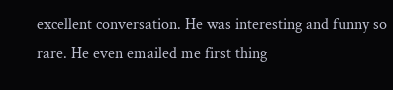excellent conversation. He was interesting and funny so rare. He even emailed me first thing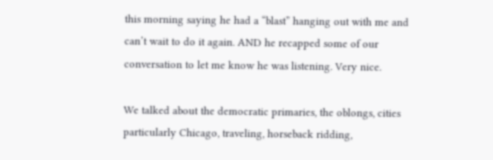this morning saying he had a “blast” hanging out with me and can’t wait to do it again. AND he recapped some of our conversation to let me know he was listening. Very nice.

We talked about the democratic primaries, the oblongs, cities particularly Chicago, traveling, horseback ridding,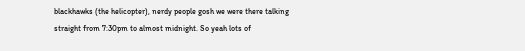blackhawks (the helicopter), nerdy people gosh we were there talking straight from 7:30pm to almost midnight. So yeah lots of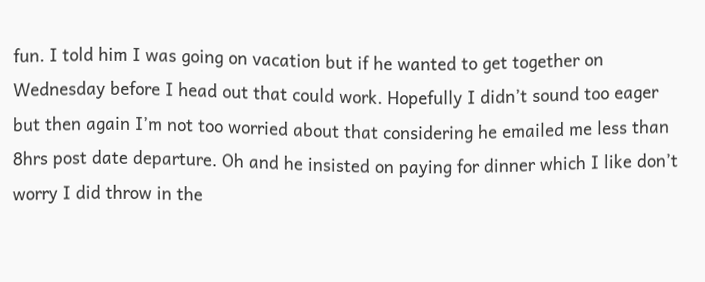fun. I told him I was going on vacation but if he wanted to get together on Wednesday before I head out that could work. Hopefully I didn’t sound too eager but then again I’m not too worried about that considering he emailed me less than 8hrs post date departure. Oh and he insisted on paying for dinner which I like don’t worry I did throw in the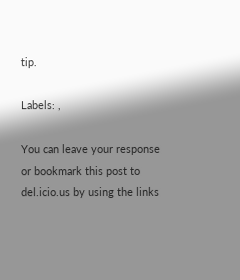tip.

Labels: ,

You can leave your response or bookmark this post to del.icio.us by using the links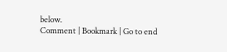below.
Comment | Bookmark | Go to end